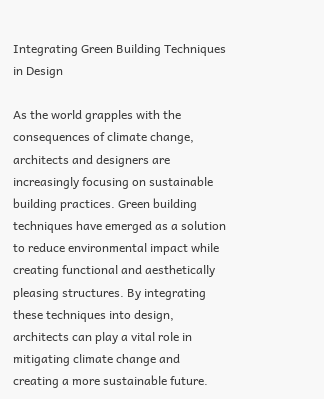Integrating Green Building Techniques in Design

As the world grapples with the consequences of climate change, architects and designers are increasingly focusing on sustainable building practices. Green building techniques have emerged as a solution to reduce environmental impact while creating functional and aesthetically pleasing structures. By integrating these techniques into design, architects can play a vital role in mitigating climate change and creating a more sustainable future.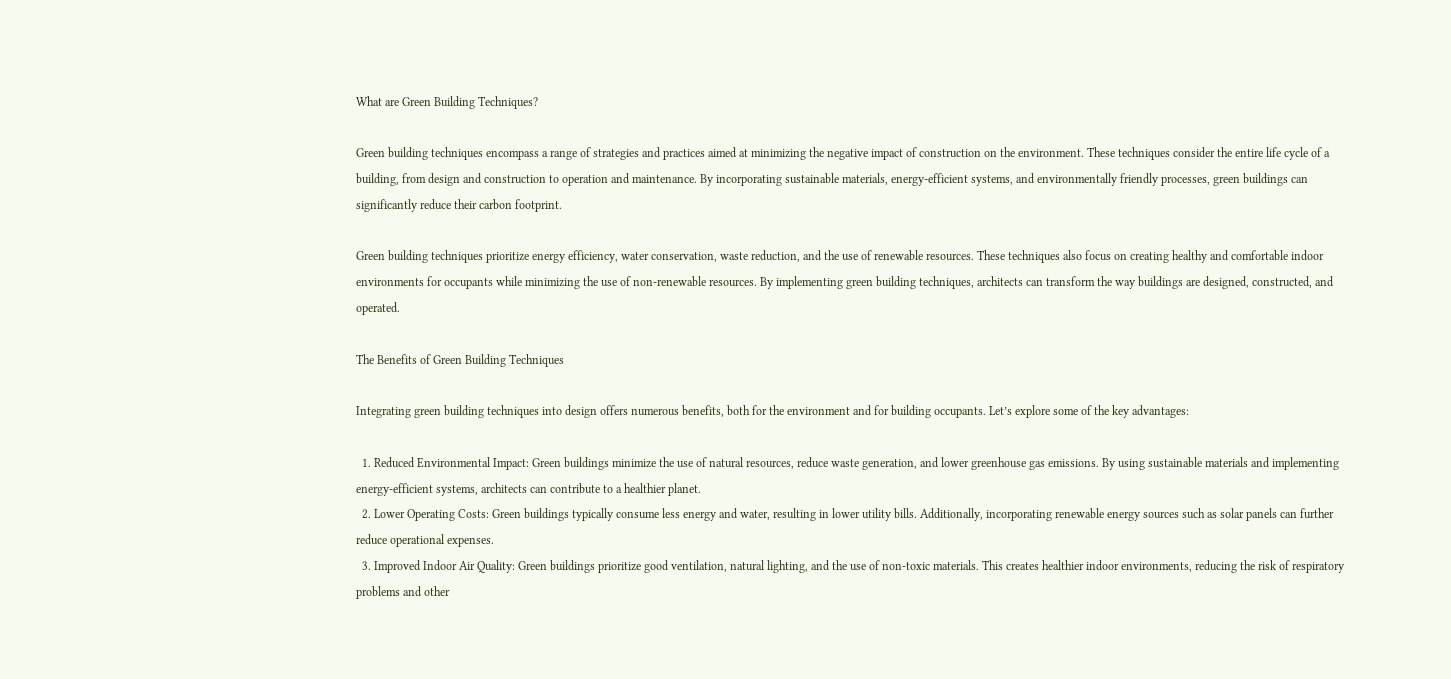What are Green Building Techniques?

Green building techniques encompass a range of strategies and practices aimed at minimizing the negative impact of construction on the environment. These techniques consider the entire life cycle of a building, from design and construction to operation and maintenance. By incorporating sustainable materials, energy-efficient systems, and environmentally friendly processes, green buildings can significantly reduce their carbon footprint.

Green building techniques prioritize energy efficiency, water conservation, waste reduction, and the use of renewable resources. These techniques also focus on creating healthy and comfortable indoor environments for occupants while minimizing the use of non-renewable resources. By implementing green building techniques, architects can transform the way buildings are designed, constructed, and operated.

The Benefits of Green Building Techniques

Integrating green building techniques into design offers numerous benefits, both for the environment and for building occupants. Let’s explore some of the key advantages:

  1. Reduced Environmental Impact: Green buildings minimize the use of natural resources, reduce waste generation, and lower greenhouse gas emissions. By using sustainable materials and implementing energy-efficient systems, architects can contribute to a healthier planet.
  2. Lower Operating Costs: Green buildings typically consume less energy and water, resulting in lower utility bills. Additionally, incorporating renewable energy sources such as solar panels can further reduce operational expenses.
  3. Improved Indoor Air Quality: Green buildings prioritize good ventilation, natural lighting, and the use of non-toxic materials. This creates healthier indoor environments, reducing the risk of respiratory problems and other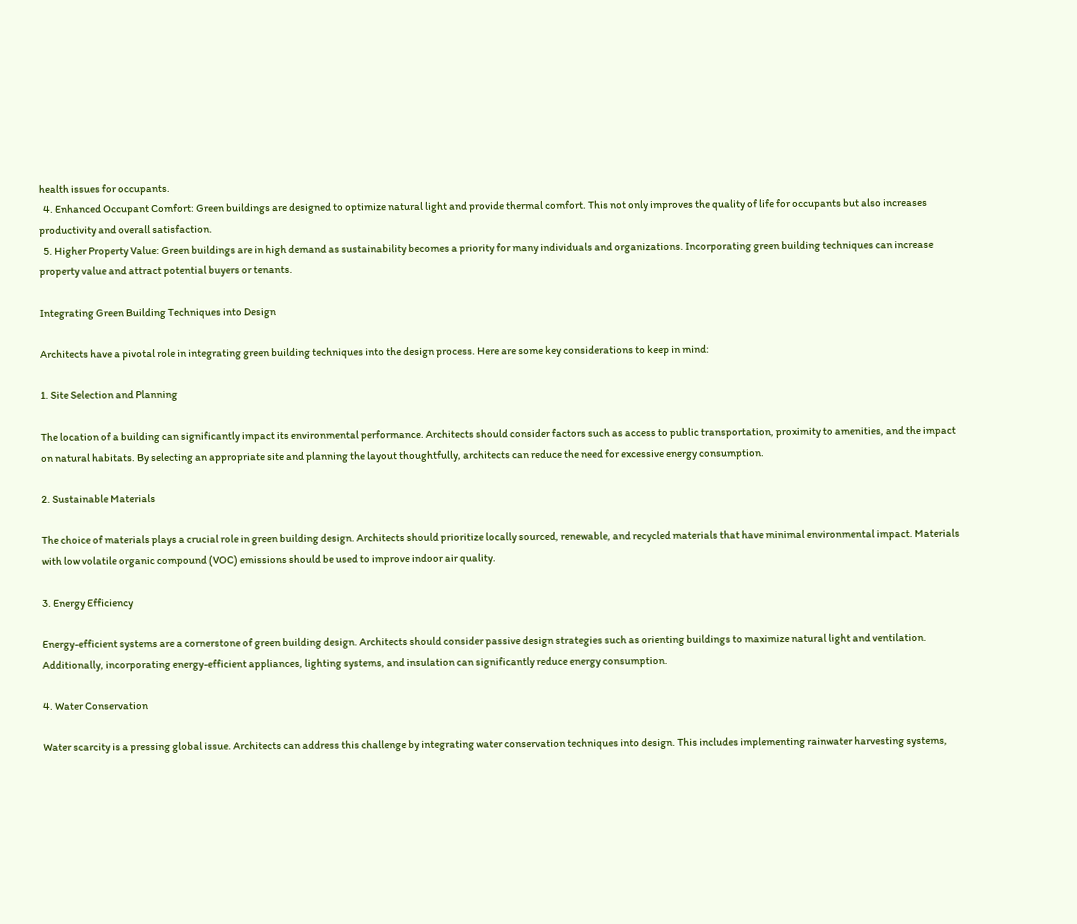health issues for occupants.
  4. Enhanced Occupant Comfort: Green buildings are designed to optimize natural light and provide thermal comfort. This not only improves the quality of life for occupants but also increases productivity and overall satisfaction.
  5. Higher Property Value: Green buildings are in high demand as sustainability becomes a priority for many individuals and organizations. Incorporating green building techniques can increase property value and attract potential buyers or tenants.

Integrating Green Building Techniques into Design

Architects have a pivotal role in integrating green building techniques into the design process. Here are some key considerations to keep in mind:

1. Site Selection and Planning

The location of a building can significantly impact its environmental performance. Architects should consider factors such as access to public transportation, proximity to amenities, and the impact on natural habitats. By selecting an appropriate site and planning the layout thoughtfully, architects can reduce the need for excessive energy consumption.

2. Sustainable Materials

The choice of materials plays a crucial role in green building design. Architects should prioritize locally sourced, renewable, and recycled materials that have minimal environmental impact. Materials with low volatile organic compound (VOC) emissions should be used to improve indoor air quality.

3. Energy Efficiency

Energy-efficient systems are a cornerstone of green building design. Architects should consider passive design strategies such as orienting buildings to maximize natural light and ventilation. Additionally, incorporating energy-efficient appliances, lighting systems, and insulation can significantly reduce energy consumption.

4. Water Conservation

Water scarcity is a pressing global issue. Architects can address this challenge by integrating water conservation techniques into design. This includes implementing rainwater harvesting systems,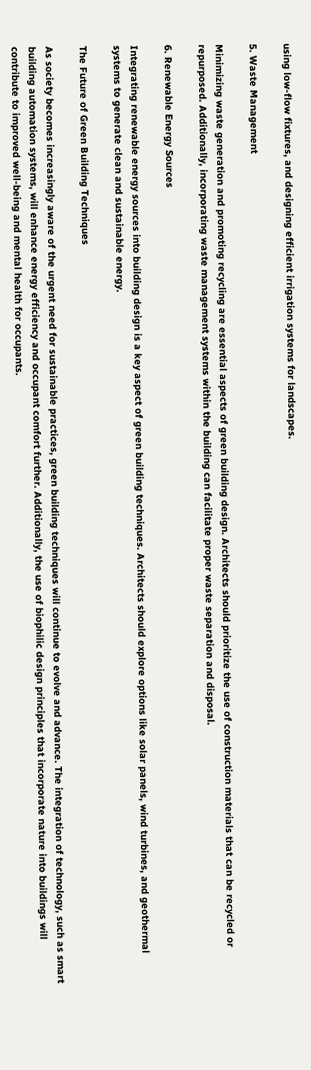using low-flow fixtures, and designing efficient irrigation systems for landscapes.

5. Waste Management

Minimizing waste generation and promoting recycling are essential aspects of green building design. Architects should prioritize the use of construction materials that can be recycled or repurposed. Additionally, incorporating waste management systems within the building can facilitate proper waste separation and disposal.

6. Renewable Energy Sources

Integrating renewable energy sources into building design is a key aspect of green building techniques. Architects should explore options like solar panels, wind turbines, and geothermal systems to generate clean and sustainable energy.

The Future of Green Building Techniques

As society becomes increasingly aware of the urgent need for sustainable practices, green building techniques will continue to evolve and advance. The integration of technology, such as smart building automation systems, will enhance energy efficiency and occupant comfort further. Additionally, the use of biophilic design principles that incorporate nature into buildings will contribute to improved well-being and mental health for occupants.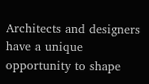Architects and designers have a unique opportunity to shape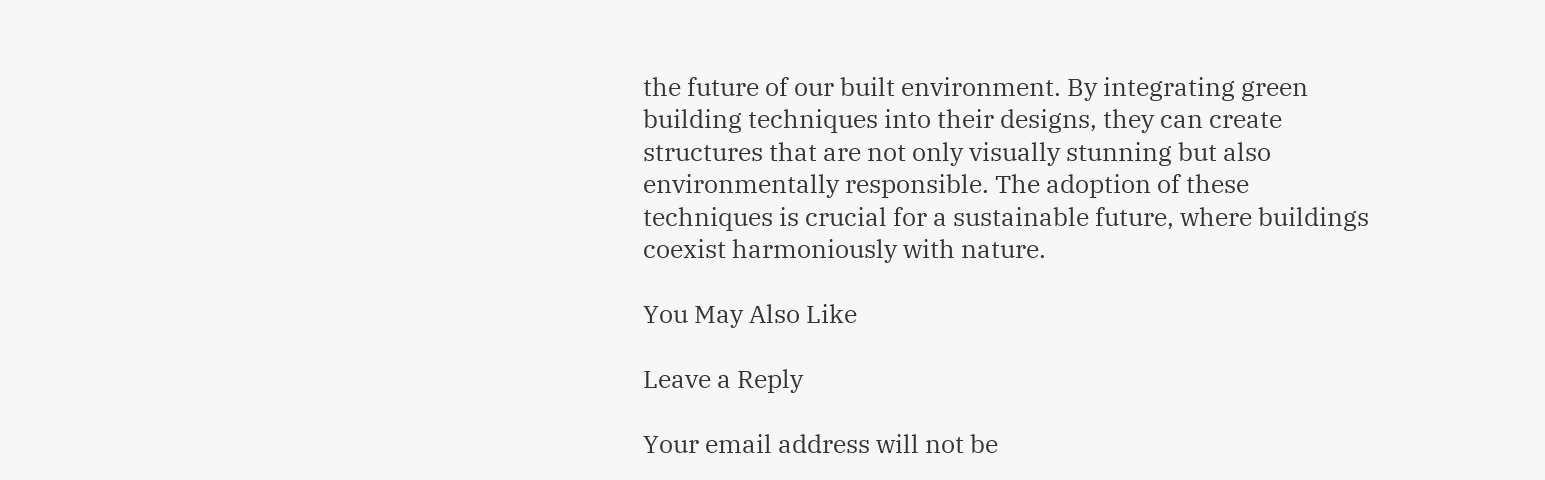the future of our built environment. By integrating green building techniques into their designs, they can create structures that are not only visually stunning but also environmentally responsible. The adoption of these techniques is crucial for a sustainable future, where buildings coexist harmoniously with nature.

You May Also Like

Leave a Reply

Your email address will not be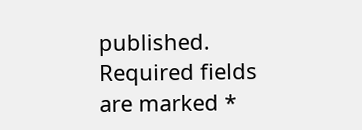published. Required fields are marked *